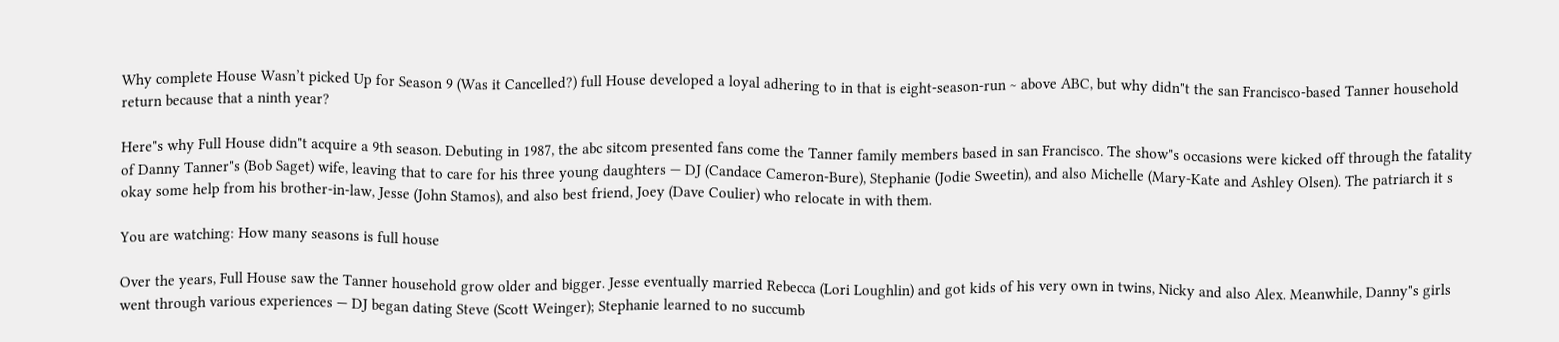Why complete House Wasn’t picked Up for Season 9 (Was it Cancelled?) full House developed a loyal adhering to in that is eight-season-run ~ above ABC, but why didn"t the san Francisco-based Tanner household return because that a ninth year?

Here"s why Full House didn"t acquire a 9th season. Debuting in 1987, the abc sitcom presented fans come the Tanner family members based in san Francisco. The show"s occasions were kicked off through the fatality of Danny Tanner"s (Bob Saget) wife, leaving that to care for his three young daughters — DJ (Candace Cameron-Bure), Stephanie (Jodie Sweetin), and also Michelle (Mary-Kate and Ashley Olsen). The patriarch it s okay some help from his brother-in-law, Jesse (John Stamos), and also best friend, Joey (Dave Coulier) who relocate in with them.

You are watching: How many seasons is full house

Over the years, Full House saw the Tanner household grow older and bigger. Jesse eventually married Rebecca (Lori Loughlin) and got kids of his very own in twins, Nicky and also Alex. Meanwhile, Danny"s girls went through various experiences — DJ began dating Steve (Scott Weinger); Stephanie learned to no succumb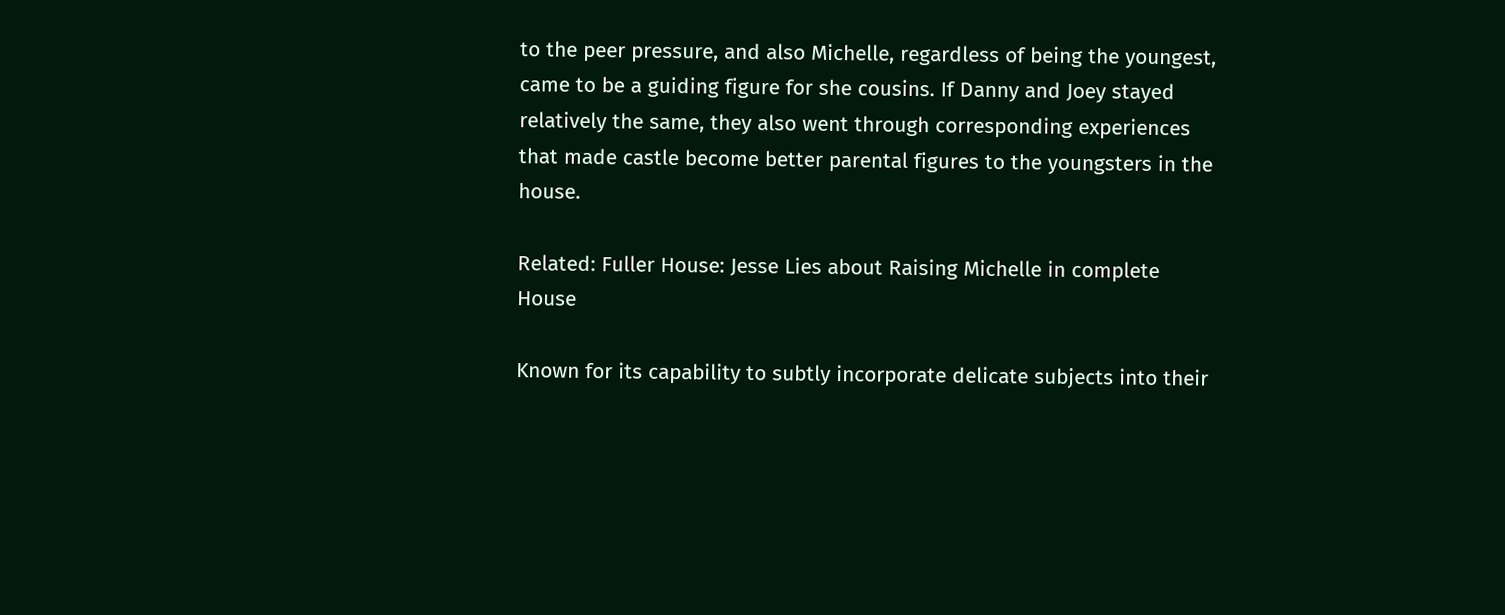to the peer pressure, and also Michelle, regardless of being the youngest, came to be a guiding figure for she cousins. If Danny and Joey stayed relatively the same, they also went through corresponding experiences that made castle become better parental figures to the youngsters in the house.

Related: Fuller House: Jesse Lies about Raising Michelle in complete House

Known for its capability to subtly incorporate delicate subjects into their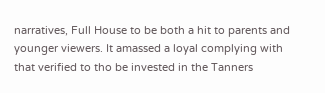narratives, Full House to be both a hit to parents and younger viewers. It amassed a loyal complying with that verified to tho be invested in the Tanners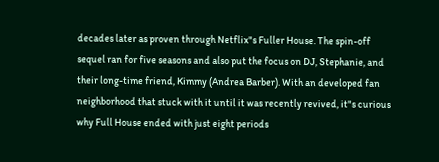decades later as proven through Netflix"s Fuller House. The spin-off sequel ran for five seasons and also put the focus on DJ, Stephanie, and their long-time friend, Kimmy (Andrea Barber). With an developed fan neighborhood that stuck with it until it was recently revived, it"s curious why Full House ended with just eight periods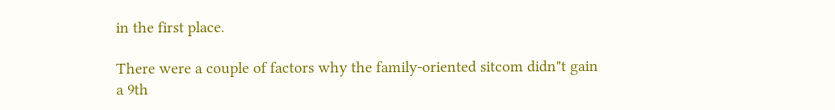in the first place.

There were a couple of factors why the family-oriented sitcom didn"t gain a 9th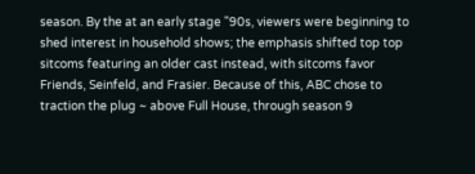season. By the at an early stage "90s, viewers were beginning to shed interest in household shows; the emphasis shifted top top sitcoms featuring an older cast instead, with sitcoms favor Friends, Seinfeld, and Frasier. Because of this, ABC chose to traction the plug ~ above Full House, through season 9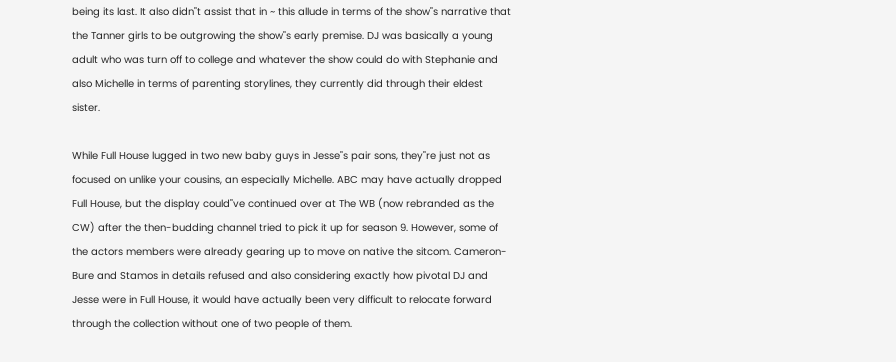being its last. It also didn"t assist that in ~ this allude in terms of the show"s narrative that the Tanner girls to be outgrowing the show"s early premise. DJ was basically a young adult who was turn off to college and whatever the show could do with Stephanie and also Michelle in terms of parenting storylines, they currently did through their eldest sister.

While Full House lugged in two new baby guys in Jesse"s pair sons, they"re just not as focused on unlike your cousins, an especially Michelle. ABC may have actually dropped Full House, but the display could"ve continued over at The WB (now rebranded as the CW) after the then-budding channel tried to pick it up for season 9. However, some of the actors members were already gearing up to move on native the sitcom. Cameron-Bure and Stamos in details refused and also considering exactly how pivotal DJ and Jesse were in Full House, it would have actually been very difficult to relocate forward through the collection without one of two people of them.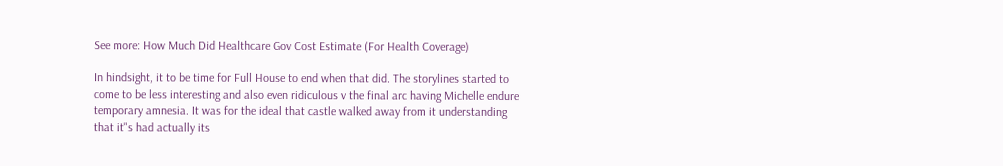See more: How Much Did Healthcare Gov Cost Estimate (For Health Coverage)

In hindsight, it to be time for Full House to end when that did. The storylines started to come to be less interesting and also even ridiculous v the final arc having Michelle endure temporary amnesia. It was for the ideal that castle walked away from it understanding that it"s had actually its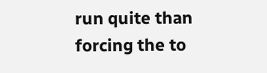run quite than forcing the to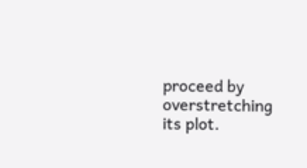proceed by overstretching its plot.